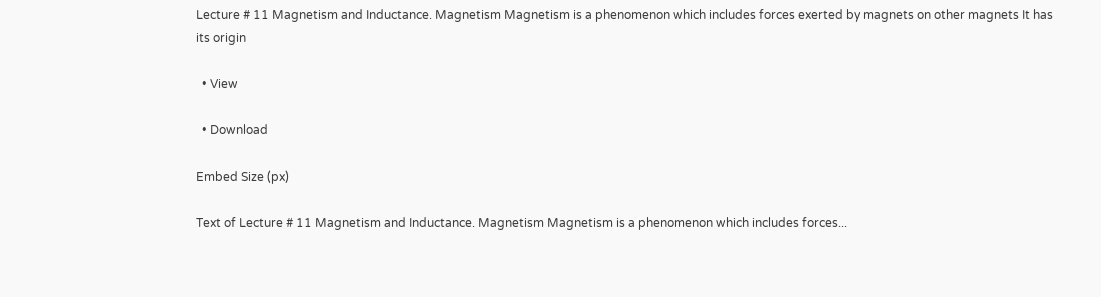Lecture # 11 Magnetism and Inductance. Magnetism Magnetism is a phenomenon which includes forces exerted by magnets on other magnets It has its origin

  • View

  • Download

Embed Size (px)

Text of Lecture # 11 Magnetism and Inductance. Magnetism Magnetism is a phenomenon which includes forces...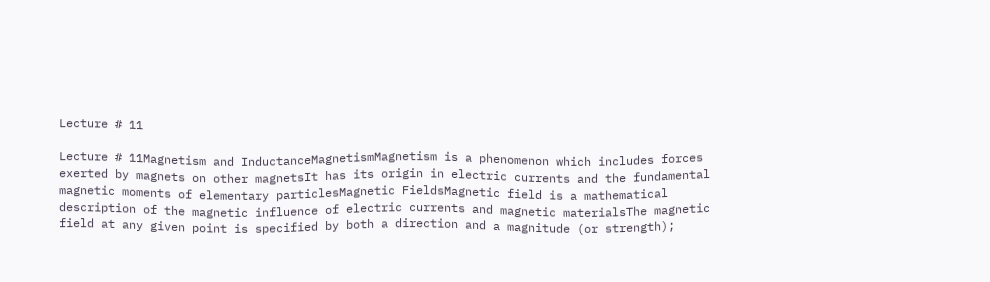Lecture # 11

Lecture # 11Magnetism and InductanceMagnetismMagnetism is a phenomenon which includes forces exerted by magnets on other magnetsIt has its origin in electric currents and the fundamental magnetic moments of elementary particlesMagnetic FieldsMagnetic field is a mathematical description of the magnetic influence of electric currents and magnetic materialsThe magnetic field at any given point is specified by both a direction and a magnitude (or strength);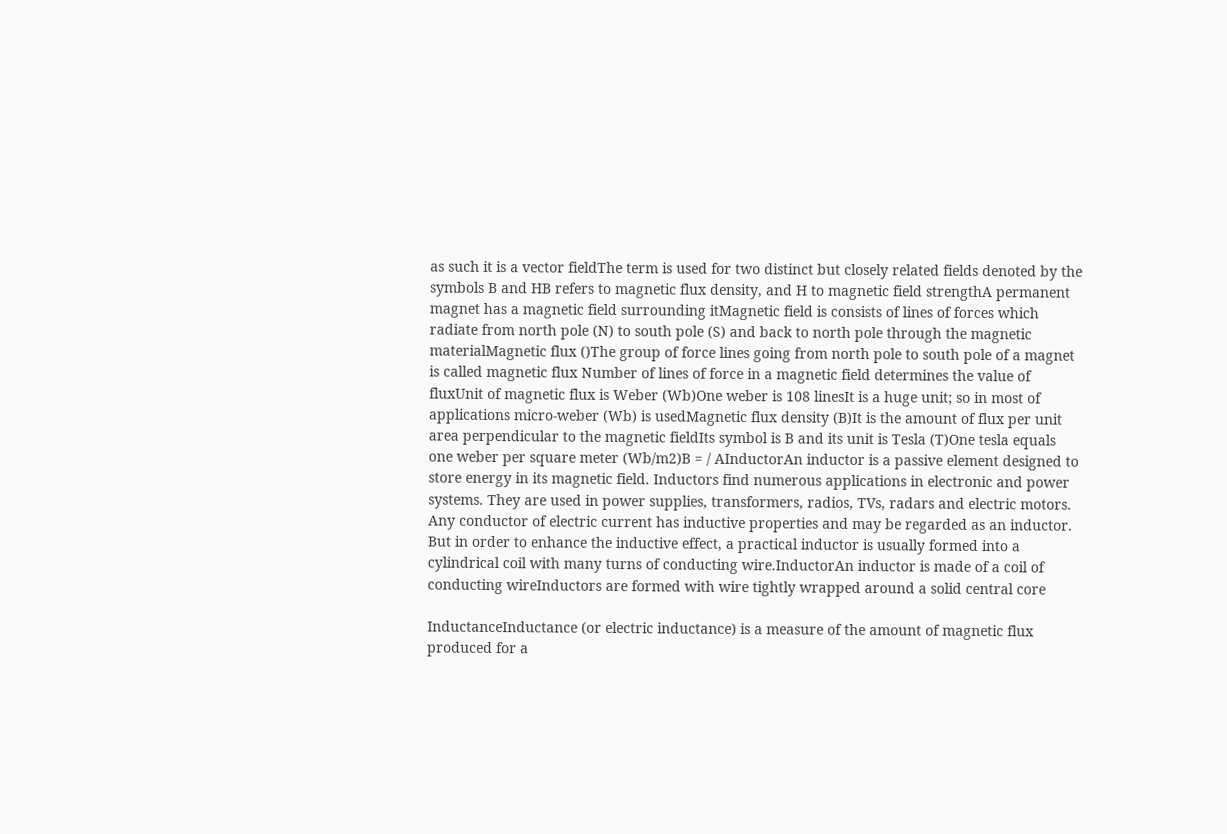as such it is a vector fieldThe term is used for two distinct but closely related fields denoted by the symbols B and HB refers to magnetic flux density, and H to magnetic field strengthA permanent magnet has a magnetic field surrounding itMagnetic field is consists of lines of forces which radiate from north pole (N) to south pole (S) and back to north pole through the magnetic materialMagnetic flux ()The group of force lines going from north pole to south pole of a magnet is called magnetic flux Number of lines of force in a magnetic field determines the value of fluxUnit of magnetic flux is Weber (Wb)One weber is 108 linesIt is a huge unit; so in most of applications micro-weber (Wb) is usedMagnetic flux density (B)It is the amount of flux per unit area perpendicular to the magnetic fieldIts symbol is B and its unit is Tesla (T)One tesla equals one weber per square meter (Wb/m2)B = / AInductorAn inductor is a passive element designed to store energy in its magnetic field. Inductors find numerous applications in electronic and power systems. They are used in power supplies, transformers, radios, TVs, radars and electric motors. Any conductor of electric current has inductive properties and may be regarded as an inductor. But in order to enhance the inductive effect, a practical inductor is usually formed into a cylindrical coil with many turns of conducting wire.InductorAn inductor is made of a coil of conducting wireInductors are formed with wire tightly wrapped around a solid central core

InductanceInductance (or electric inductance) is a measure of the amount of magnetic flux produced for a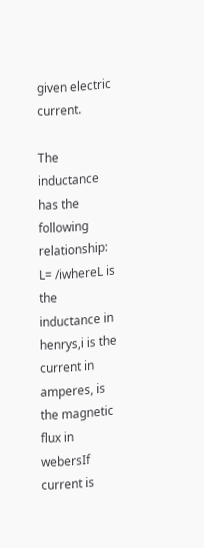given electric current.

The inductance has the following relationship: L= /iwhereL is the inductance in henrys,i is the current in amperes, is the magnetic flux in webersIf current is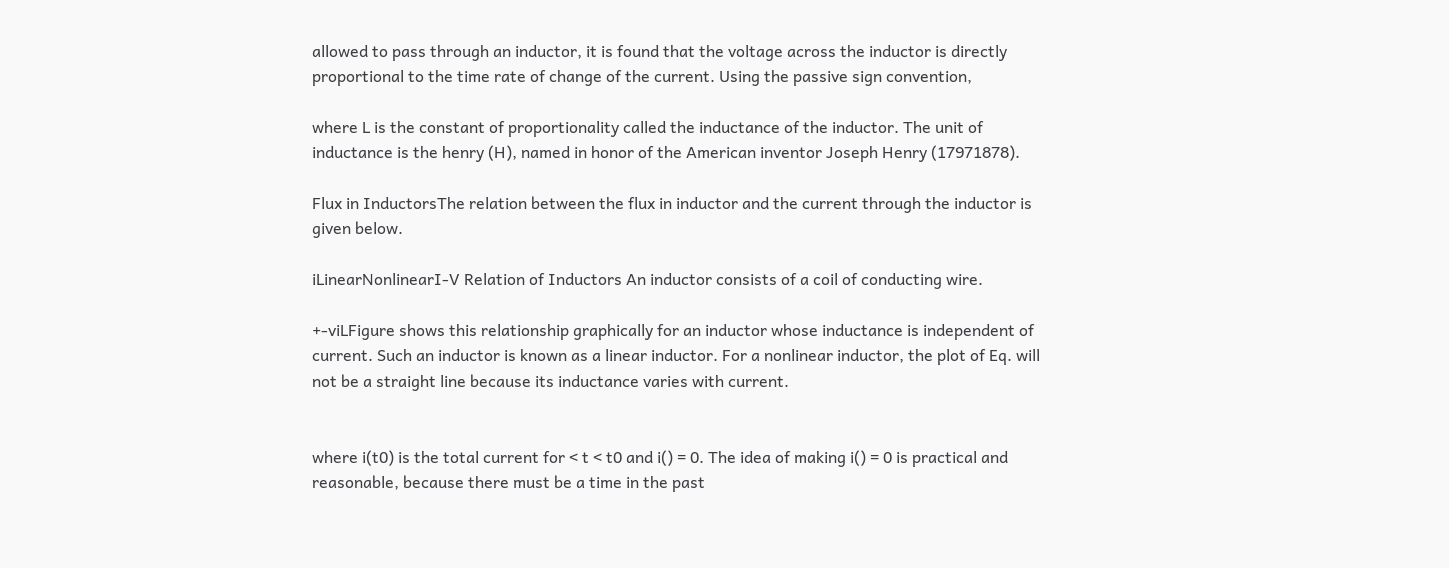allowed to pass through an inductor, it is found that the voltage across the inductor is directly proportional to the time rate of change of the current. Using the passive sign convention,

where L is the constant of proportionality called the inductance of the inductor. The unit of inductance is the henry (H), named in honor of the American inventor Joseph Henry (17971878).

Flux in InductorsThe relation between the flux in inductor and the current through the inductor is given below.

iLinearNonlinearI-V Relation of Inductors An inductor consists of a coil of conducting wire.

+-viLFigure shows this relationship graphically for an inductor whose inductance is independent of current. Such an inductor is known as a linear inductor. For a nonlinear inductor, the plot of Eq. will not be a straight line because its inductance varies with current.


where i(t0) is the total current for < t < t0 and i() = 0. The idea of making i() = 0 is practical and reasonable, because there must be a time in the past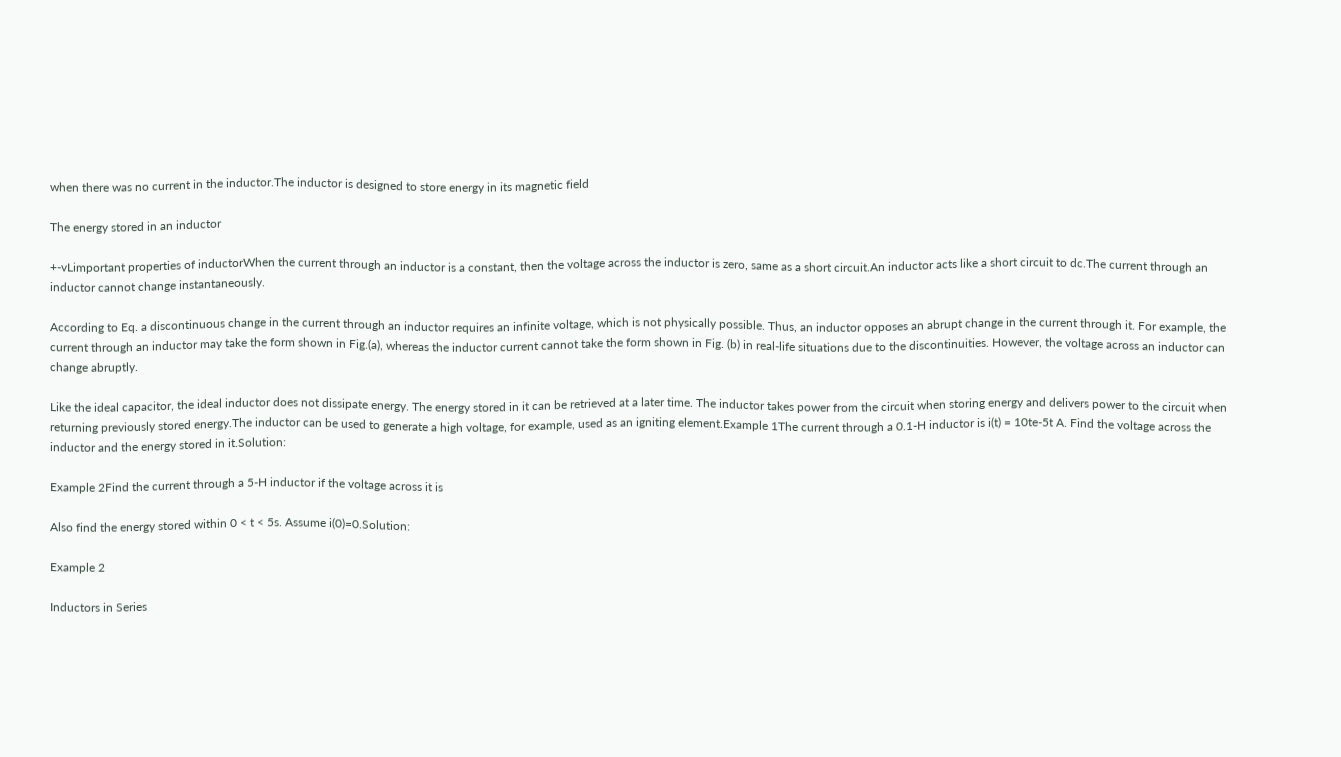when there was no current in the inductor.The inductor is designed to store energy in its magnetic field

The energy stored in an inductor

+-vLimportant properties of inductorWhen the current through an inductor is a constant, then the voltage across the inductor is zero, same as a short circuit.An inductor acts like a short circuit to dc.The current through an inductor cannot change instantaneously.

According to Eq. a discontinuous change in the current through an inductor requires an infinite voltage, which is not physically possible. Thus, an inductor opposes an abrupt change in the current through it. For example, the current through an inductor may take the form shown in Fig.(a), whereas the inductor current cannot take the form shown in Fig. (b) in real-life situations due to the discontinuities. However, the voltage across an inductor can change abruptly.

Like the ideal capacitor, the ideal inductor does not dissipate energy. The energy stored in it can be retrieved at a later time. The inductor takes power from the circuit when storing energy and delivers power to the circuit when returning previously stored energy.The inductor can be used to generate a high voltage, for example, used as an igniting element.Example 1The current through a 0.1-H inductor is i(t) = 10te-5t A. Find the voltage across the inductor and the energy stored in it.Solution:

Example 2Find the current through a 5-H inductor if the voltage across it is

Also find the energy stored within 0 < t < 5s. Assume i(0)=0.Solution:

Example 2

Inductors in Series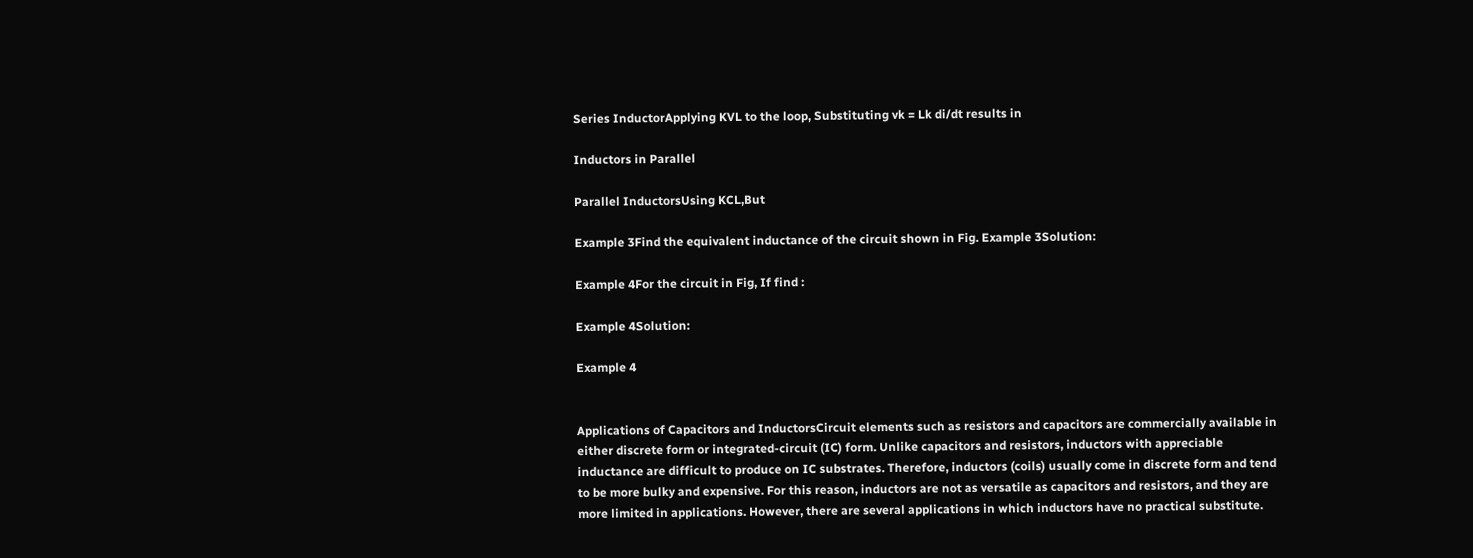Series InductorApplying KVL to the loop, Substituting vk = Lk di/dt results in

Inductors in Parallel

Parallel InductorsUsing KCL,But

Example 3Find the equivalent inductance of the circuit shown in Fig. Example 3Solution:

Example 4For the circuit in Fig, If find :

Example 4Solution:

Example 4


Applications of Capacitors and InductorsCircuit elements such as resistors and capacitors are commercially available in either discrete form or integrated-circuit (IC) form. Unlike capacitors and resistors, inductors with appreciable inductance are difficult to produce on IC substrates. Therefore, inductors (coils) usually come in discrete form and tend to be more bulky and expensive. For this reason, inductors are not as versatile as capacitors and resistors, and they are more limited in applications. However, there are several applications in which inductors have no practical substitute.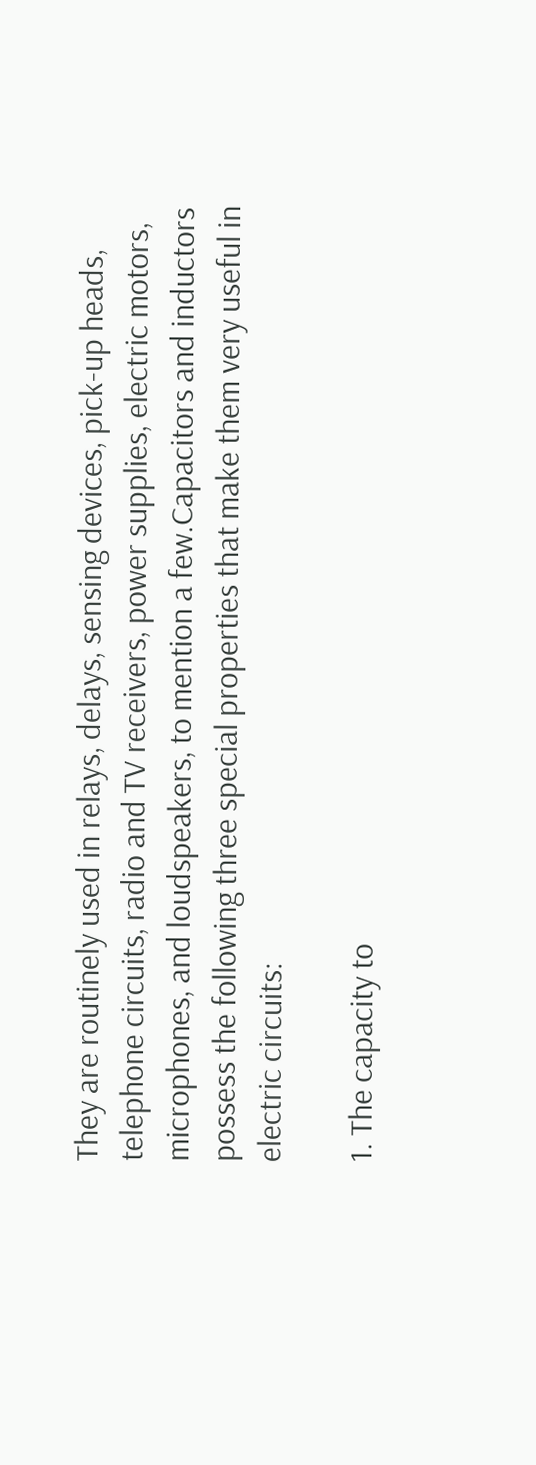They are routinely used in relays, delays, sensing devices, pick-up heads, telephone circuits, radio and TV receivers, power supplies, electric motors, microphones, and loudspeakers, to mention a few.Capacitors and inductors possess the following three special properties that make them very useful in electric circuits:

1. The capacity to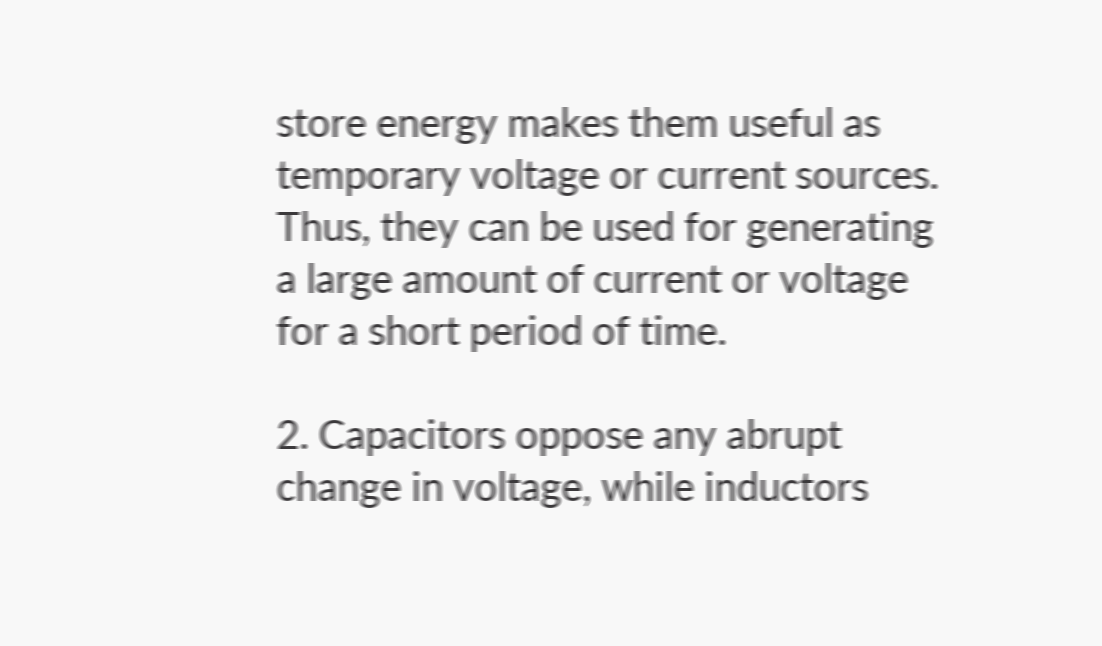store energy makes them useful as temporary voltage or current sources. Thus, they can be used for generating a large amount of current or voltage for a short period of time.

2. Capacitors oppose any abrupt change in voltage, while inductors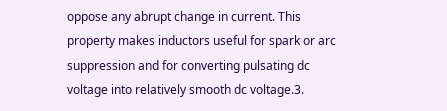oppose any abrupt change in current. This property makes inductors useful for spark or arc suppression and for converting pulsating dc voltage into relatively smooth dc voltage.3.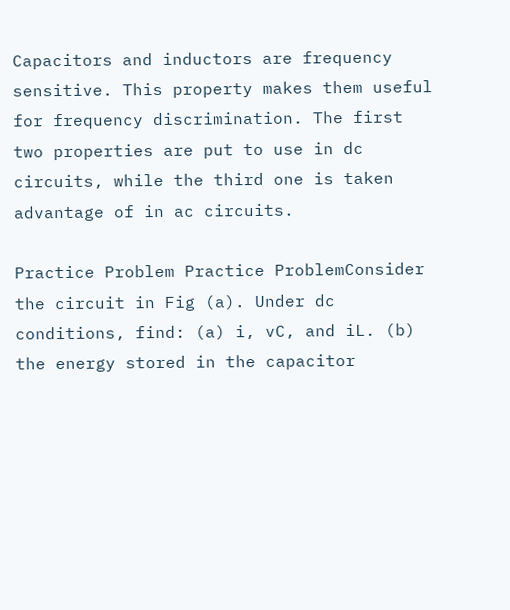Capacitors and inductors are frequency sensitive. This property makes them useful for frequency discrimination. The first two properties are put to use in dc circuits, while the third one is taken advantage of in ac circuits.

Practice Problem Practice ProblemConsider the circuit in Fig (a). Under dc conditions, find: (a) i, vC, and iL. (b) the energy stored in the capacitor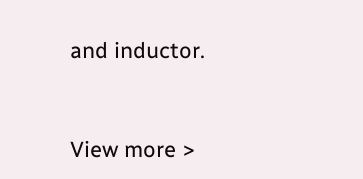and inductor.


View more >